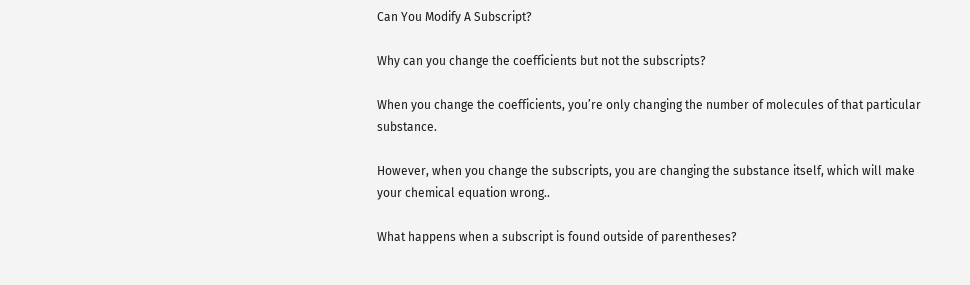Can You Modify A Subscript?

Why can you change the coefficients but not the subscripts?

When you change the coefficients, you’re only changing the number of molecules of that particular substance.

However, when you change the subscripts, you are changing the substance itself, which will make your chemical equation wrong..

What happens when a subscript is found outside of parentheses?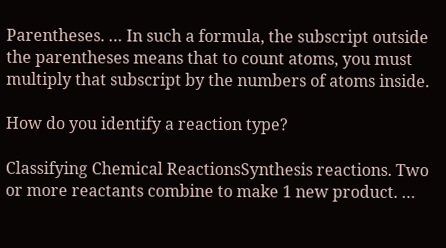Parentheses. … In such a formula, the subscript outside the parentheses means that to count atoms, you must multiply that subscript by the numbers of atoms inside.

How do you identify a reaction type?

Classifying Chemical ReactionsSynthesis reactions. Two or more reactants combine to make 1 new product. …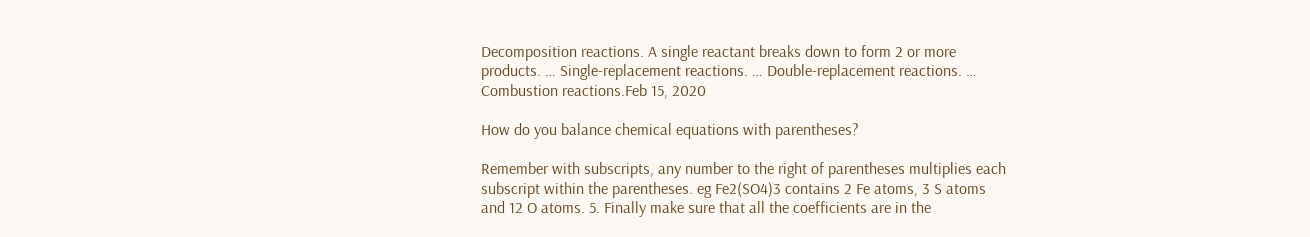Decomposition reactions. A single reactant breaks down to form 2 or more products. … Single-replacement reactions. … Double-replacement reactions. … Combustion reactions.Feb 15, 2020

How do you balance chemical equations with parentheses?

Remember with subscripts, any number to the right of parentheses multiplies each subscript within the parentheses. eg Fe2(SO4)3 contains 2 Fe atoms, 3 S atoms and 12 O atoms. 5. Finally make sure that all the coefficients are in the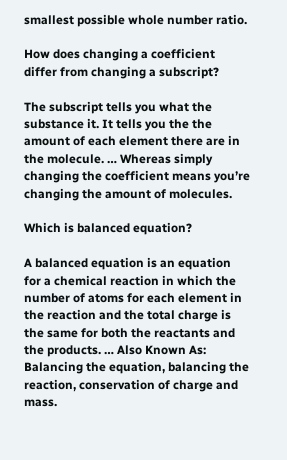smallest possible whole number ratio.

How does changing a coefficient differ from changing a subscript?

The subscript tells you what the substance it. It tells you the the amount of each element there are in the molecule. … Whereas simply changing the coefficient means you’re changing the amount of molecules.

Which is balanced equation?

A balanced equation is an equation for a chemical reaction in which the number of atoms for each element in the reaction and the total charge is the same for both the reactants and the products. … Also Known As: Balancing the equation, balancing the reaction, conservation of charge and mass.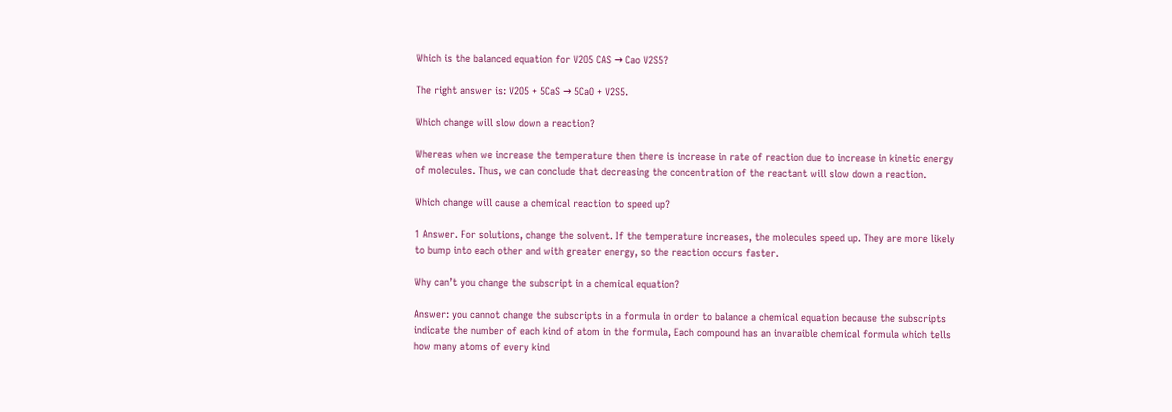Which is the balanced equation for V2O5 CAS → Cao V2S5?

The right answer is: V2O5 + 5CaS → 5CaO + V2S5.

Which change will slow down a reaction?

Whereas when we increase the temperature then there is increase in rate of reaction due to increase in kinetic energy of molecules. Thus, we can conclude that decreasing the concentration of the reactant will slow down a reaction.

Which change will cause a chemical reaction to speed up?

1 Answer. For solutions, change the solvent. If the temperature increases, the molecules speed up. They are more likely to bump into each other and with greater energy, so the reaction occurs faster.

Why can’t you change the subscript in a chemical equation?

Answer: you cannot change the subscripts in a formula in order to balance a chemical equation because the subscripts indicate the number of each kind of atom in the formula, Each compound has an invaraible chemical formula which tells how many atoms of every kind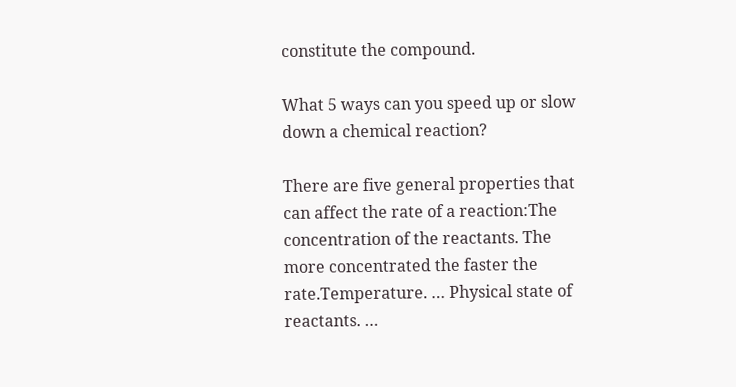constitute the compound.

What 5 ways can you speed up or slow down a chemical reaction?

There are five general properties that can affect the rate of a reaction:The concentration of the reactants. The more concentrated the faster the rate.Temperature. … Physical state of reactants. …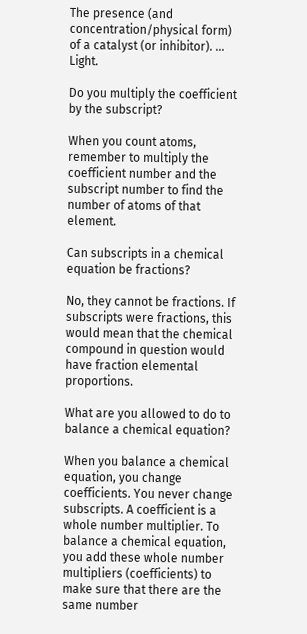The presence (and concentration/physical form) of a catalyst (or inhibitor). … Light.

Do you multiply the coefficient by the subscript?

When you count atoms, remember to multiply the coefficient number and the subscript number to find the number of atoms of that element.

Can subscripts in a chemical equation be fractions?

No, they cannot be fractions. If subscripts were fractions, this would mean that the chemical compound in question would have fraction elemental proportions.

What are you allowed to do to balance a chemical equation?

When you balance a chemical equation, you change coefficients. You never change subscripts. A coefficient is a whole number multiplier. To balance a chemical equation, you add these whole number multipliers (coefficients) to make sure that there are the same number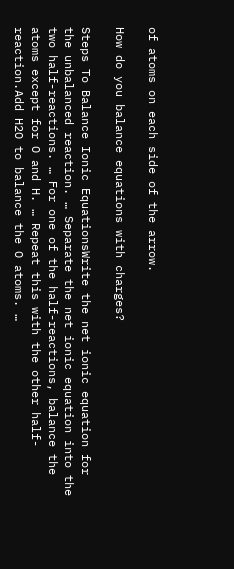of atoms on each side of the arrow.

How do you balance equations with charges?

Steps To Balance Ionic EquationsWrite the net ionic equation for the unbalanced reaction. … Separate the net ionic equation into the two half-reactions. … For one of the half-reactions, balance the atoms except for O and H. … Repeat this with the other half-reaction.Add H2O to balance the O atoms. …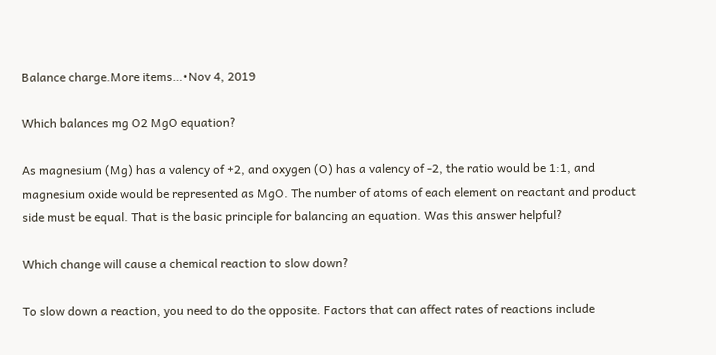Balance charge.More items…•Nov 4, 2019

Which balances mg O2 MgO equation?

As magnesium (Mg) has a valency of +2, and oxygen (O) has a valency of -2, the ratio would be 1:1, and magnesium oxide would be represented as MgO. The number of atoms of each element on reactant and product side must be equal. That is the basic principle for balancing an equation. Was this answer helpful?

Which change will cause a chemical reaction to slow down?

To slow down a reaction, you need to do the opposite. Factors that can affect rates of reactions include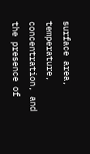surface area, temperature, concentration, and the presence of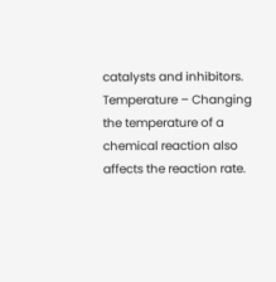catalysts and inhibitors. Temperature – Changing the temperature of a chemical reaction also affects the reaction rate.